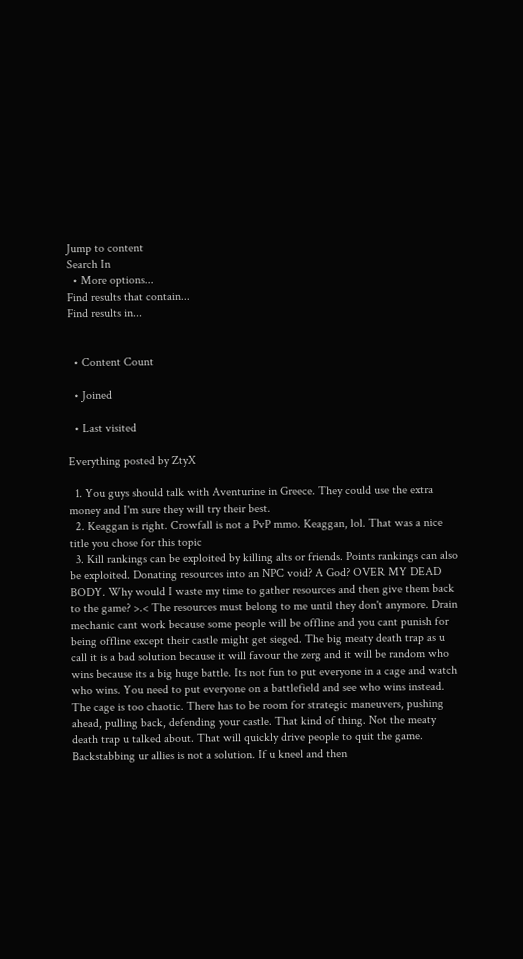Jump to content
Search In
  • More options...
Find results that contain...
Find results in...


  • Content Count

  • Joined

  • Last visited

Everything posted by ZtyX

  1. You guys should talk with Aventurine in Greece. They could use the extra money and I'm sure they will try their best.
  2. Keaggan is right. Crowfall is not a PvP mmo. Keaggan, lol. That was a nice title you chose for this topic
  3. Kill rankings can be exploited by killing alts or friends. Points rankings can also be exploited. Donating resources into an NPC void? A God? OVER MY DEAD BODY. Why would I waste my time to gather resources and then give them back to the game? >.< The resources must belong to me until they don't anymore. Drain mechanic cant work because some people will be offline and you cant punish for being offline except their castle might get sieged. The big meaty death trap as u call it is a bad solution because it will favour the zerg and it will be random who wins because its a big huge battle. Its not fun to put everyone in a cage and watch who wins. You need to put everyone on a battlefield and see who wins instead. The cage is too chaotic. There has to be room for strategic maneuvers, pushing ahead, pulling back, defending your castle. That kind of thing. Not the meaty death trap u talked about. That will quickly drive people to quit the game. Backstabbing ur allies is not a solution. If u kneel and then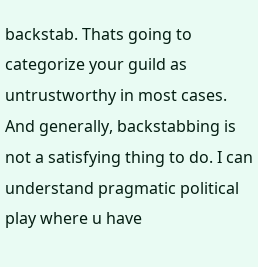backstab. Thats going to categorize your guild as untrustworthy in most cases. And generally, backstabbing is not a satisfying thing to do. I can understand pragmatic political play where u have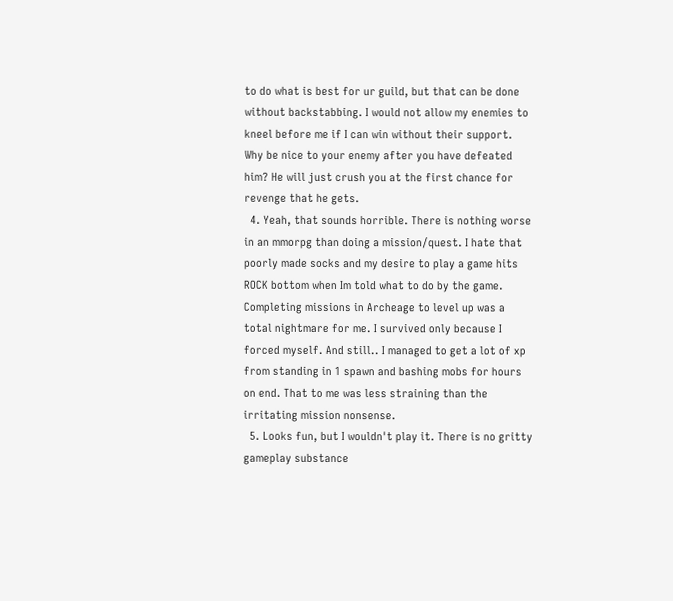to do what is best for ur guild, but that can be done without backstabbing. I would not allow my enemies to kneel before me if I can win without their support. Why be nice to your enemy after you have defeated him? He will just crush you at the first chance for revenge that he gets.
  4. Yeah, that sounds horrible. There is nothing worse in an mmorpg than doing a mission/quest. I hate that poorly made socks and my desire to play a game hits ROCK bottom when Im told what to do by the game. Completing missions in Archeage to level up was a total nightmare for me. I survived only because I forced myself. And still.. I managed to get a lot of xp from standing in 1 spawn and bashing mobs for hours on end. That to me was less straining than the irritating mission nonsense.
  5. Looks fun, but I wouldn't play it. There is no gritty gameplay substance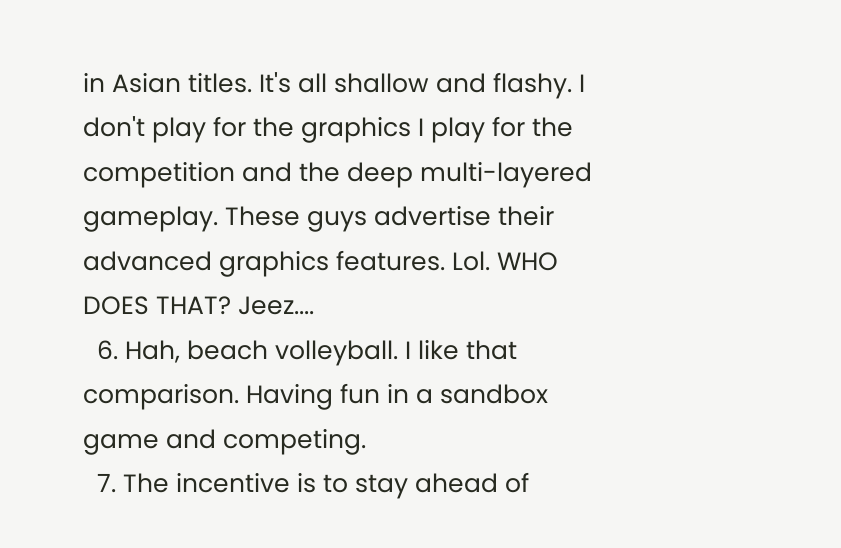in Asian titles. It's all shallow and flashy. I don't play for the graphics I play for the competition and the deep multi-layered gameplay. These guys advertise their advanced graphics features. Lol. WHO DOES THAT? Jeez....
  6. Hah, beach volleyball. I like that comparison. Having fun in a sandbox game and competing.
  7. The incentive is to stay ahead of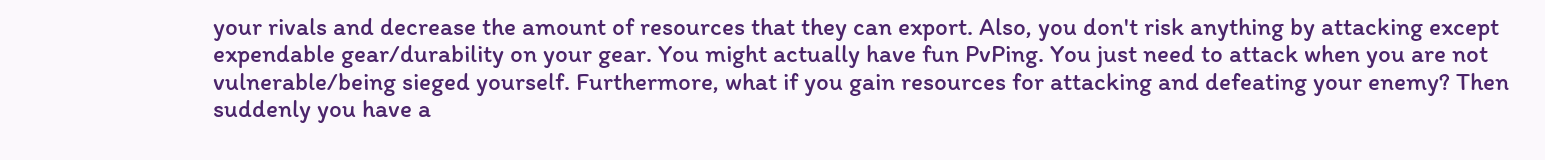your rivals and decrease the amount of resources that they can export. Also, you don't risk anything by attacking except expendable gear/durability on your gear. You might actually have fun PvPing. You just need to attack when you are not vulnerable/being sieged yourself. Furthermore, what if you gain resources for attacking and defeating your enemy? Then suddenly you have a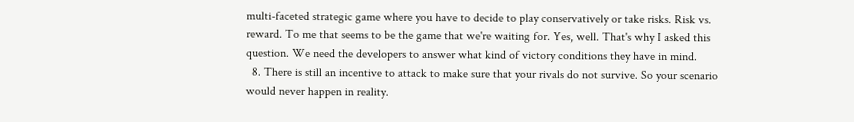multi-faceted strategic game where you have to decide to play conservatively or take risks. Risk vs. reward. To me that seems to be the game that we're waiting for. Yes, well. That's why I asked this question. We need the developers to answer what kind of victory conditions they have in mind.
  8. There is still an incentive to attack to make sure that your rivals do not survive. So your scenario would never happen in reality.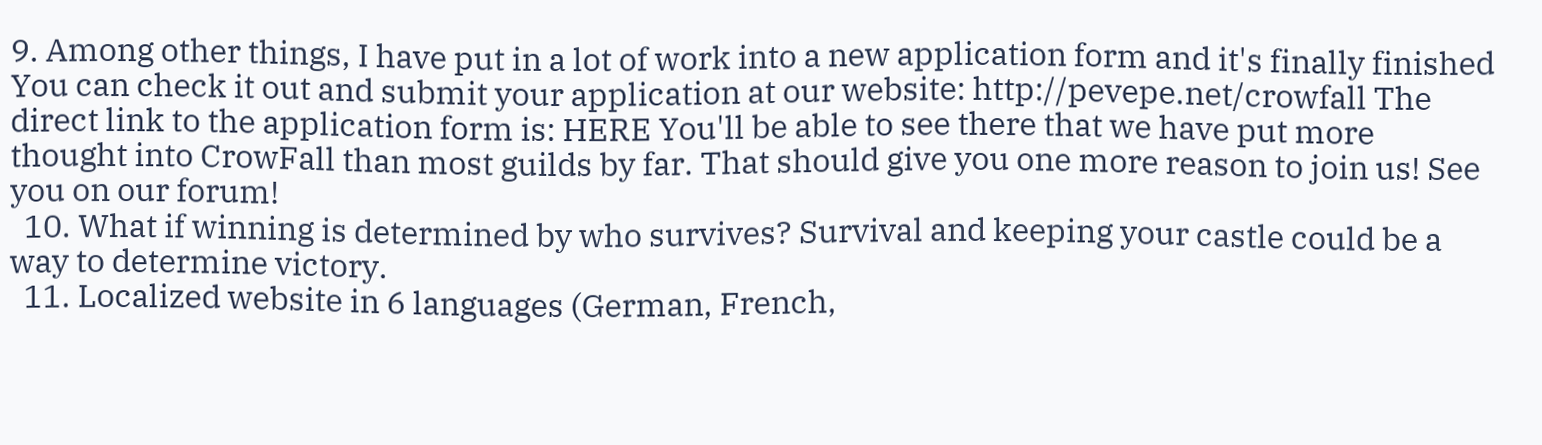9. Among other things, I have put in a lot of work into a new application form and it's finally finished You can check it out and submit your application at our website: http://pevepe.net/crowfall The direct link to the application form is: HERE You'll be able to see there that we have put more thought into CrowFall than most guilds by far. That should give you one more reason to join us! See you on our forum!
  10. What if winning is determined by who survives? Survival and keeping your castle could be a way to determine victory.
  11. Localized website in 6 languages (German, French,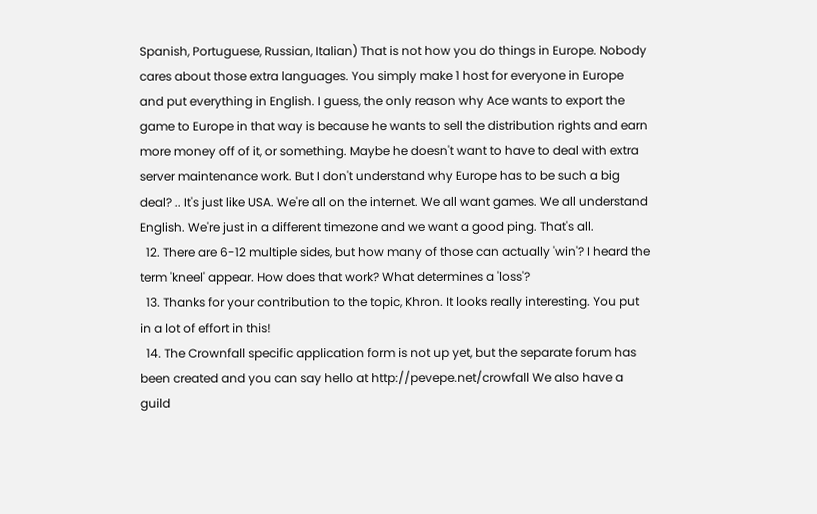Spanish, Portuguese, Russian, Italian) That is not how you do things in Europe. Nobody cares about those extra languages. You simply make 1 host for everyone in Europe and put everything in English. I guess, the only reason why Ace wants to export the game to Europe in that way is because he wants to sell the distribution rights and earn more money off of it, or something. Maybe he doesn't want to have to deal with extra server maintenance work. But I don't understand why Europe has to be such a big deal? .. It's just like USA. We're all on the internet. We all want games. We all understand English. We're just in a different timezone and we want a good ping. That's all.
  12. There are 6-12 multiple sides, but how many of those can actually 'win'? I heard the term 'kneel' appear. How does that work? What determines a 'loss'?
  13. Thanks for your contribution to the topic, Khron. It looks really interesting. You put in a lot of effort in this!
  14. The Crownfall specific application form is not up yet, but the separate forum has been created and you can say hello at http://pevepe.net/crowfall We also have a guild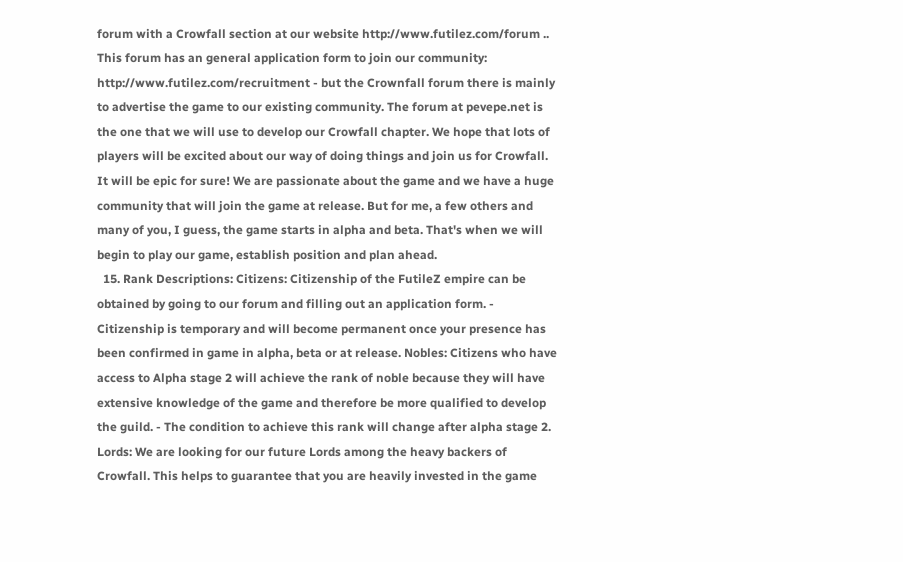forum with a Crowfall section at our website http://www.futilez.com/forum .. This forum has an general application form to join our community: http://www.futilez.com/recruitment - but the Crownfall forum there is mainly to advertise the game to our existing community. The forum at pevepe.net is the one that we will use to develop our Crowfall chapter. We hope that lots of players will be excited about our way of doing things and join us for Crowfall. It will be epic for sure! We are passionate about the game and we have a huge community that will join the game at release. But for me, a few others and many of you, I guess, the game starts in alpha and beta. That's when we will begin to play our game, establish position and plan ahead.
  15. Rank Descriptions: Citizens: Citizenship of the FutileZ empire can be obtained by going to our forum and filling out an application form. - Citizenship is temporary and will become permanent once your presence has been confirmed in game in alpha, beta or at release. Nobles: Citizens who have access to Alpha stage 2 will achieve the rank of noble because they will have extensive knowledge of the game and therefore be more qualified to develop the guild. - The condition to achieve this rank will change after alpha stage 2. Lords: We are looking for our future Lords among the heavy backers of Crowfall. This helps to guarantee that you are heavily invested in the game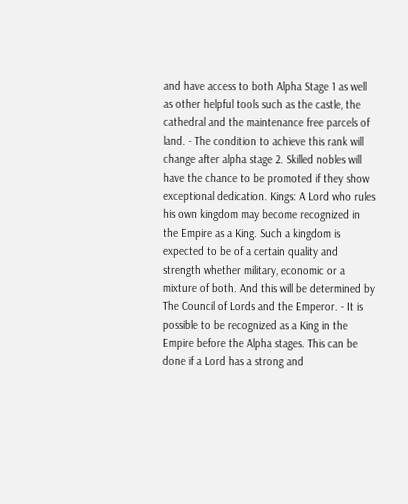and have access to both Alpha Stage 1 as well as other helpful tools such as the castle, the cathedral and the maintenance free parcels of land. - The condition to achieve this rank will change after alpha stage 2. Skilled nobles will have the chance to be promoted if they show exceptional dedication. Kings: A Lord who rules his own kingdom may become recognized in the Empire as a King. Such a kingdom is expected to be of a certain quality and strength whether military, economic or a mixture of both. And this will be determined by The Council of Lords and the Emperor. - It is possible to be recognized as a King in the Empire before the Alpha stages. This can be done if a Lord has a strong and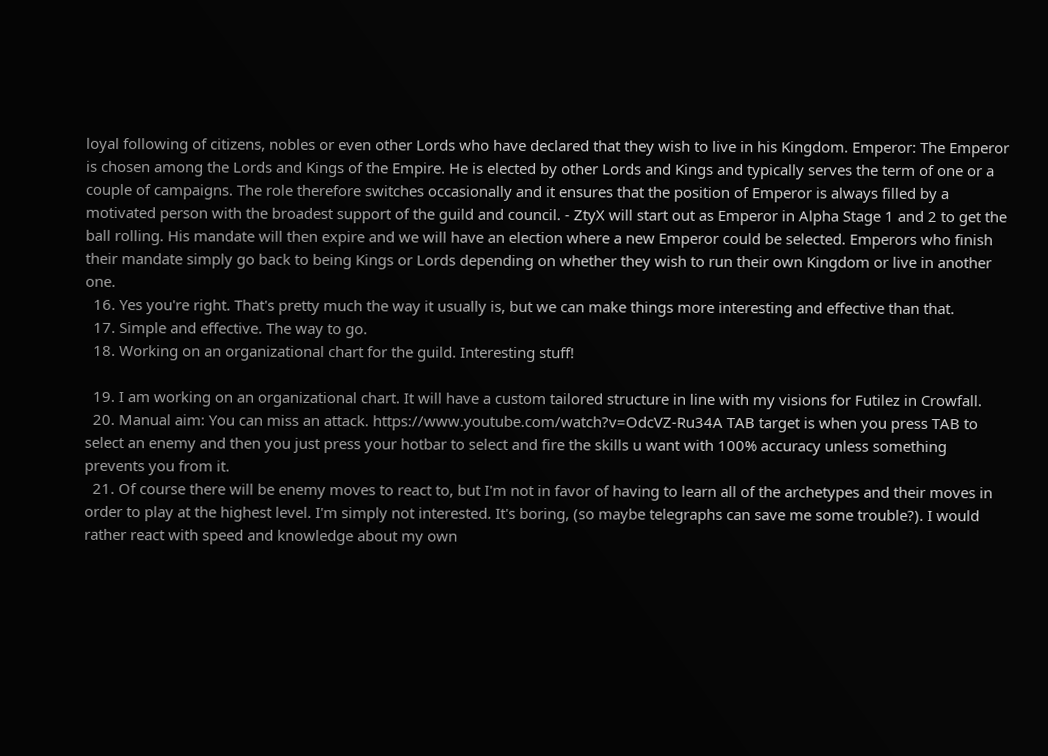loyal following of citizens, nobles or even other Lords who have declared that they wish to live in his Kingdom. Emperor: The Emperor is chosen among the Lords and Kings of the Empire. He is elected by other Lords and Kings and typically serves the term of one or a couple of campaigns. The role therefore switches occasionally and it ensures that the position of Emperor is always filled by a motivated person with the broadest support of the guild and council. - ZtyX will start out as Emperor in Alpha Stage 1 and 2 to get the ball rolling. His mandate will then expire and we will have an election where a new Emperor could be selected. Emperors who finish their mandate simply go back to being Kings or Lords depending on whether they wish to run their own Kingdom or live in another one.
  16. Yes you're right. That's pretty much the way it usually is, but we can make things more interesting and effective than that.
  17. Simple and effective. The way to go.
  18. Working on an organizational chart for the guild. Interesting stuff!

  19. I am working on an organizational chart. It will have a custom tailored structure in line with my visions for Futilez in Crowfall.
  20. Manual aim: You can miss an attack. https://www.youtube.com/watch?v=OdcVZ-Ru34A TAB target is when you press TAB to select an enemy and then you just press your hotbar to select and fire the skills u want with 100% accuracy unless something prevents you from it.
  21. Of course there will be enemy moves to react to, but I'm not in favor of having to learn all of the archetypes and their moves in order to play at the highest level. I'm simply not interested. It's boring, (so maybe telegraphs can save me some trouble?). I would rather react with speed and knowledge about my own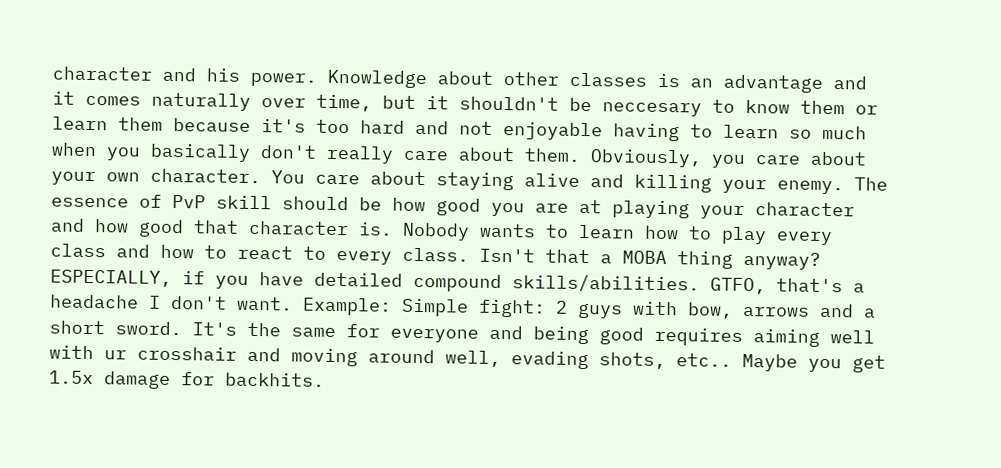character and his power. Knowledge about other classes is an advantage and it comes naturally over time, but it shouldn't be neccesary to know them or learn them because it's too hard and not enjoyable having to learn so much when you basically don't really care about them. Obviously, you care about your own character. You care about staying alive and killing your enemy. The essence of PvP skill should be how good you are at playing your character and how good that character is. Nobody wants to learn how to play every class and how to react to every class. Isn't that a MOBA thing anyway? ESPECIALLY, if you have detailed compound skills/abilities. GTFO, that's a headache I don't want. Example: Simple fight: 2 guys with bow, arrows and a short sword. It's the same for everyone and being good requires aiming well with ur crosshair and moving around well, evading shots, etc.. Maybe you get 1.5x damage for backhits.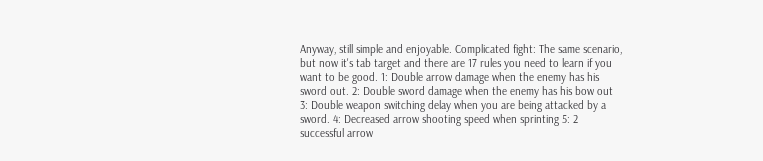Anyway, still simple and enjoyable. Complicated fight: The same scenario, but now it's tab target and there are 17 rules you need to learn if you want to be good. 1: Double arrow damage when the enemy has his sword out. 2: Double sword damage when the enemy has his bow out 3: Double weapon switching delay when you are being attacked by a sword. 4: Decreased arrow shooting speed when sprinting 5: 2 successful arrow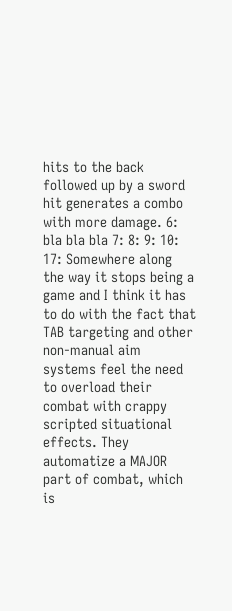hits to the back followed up by a sword hit generates a combo with more damage. 6: bla bla bla 7: 8: 9: 10: 17: Somewhere along the way it stops being a game and I think it has to do with the fact that TAB targeting and other non-manual aim systems feel the need to overload their combat with crappy scripted situational effects. They automatize a MAJOR part of combat, which is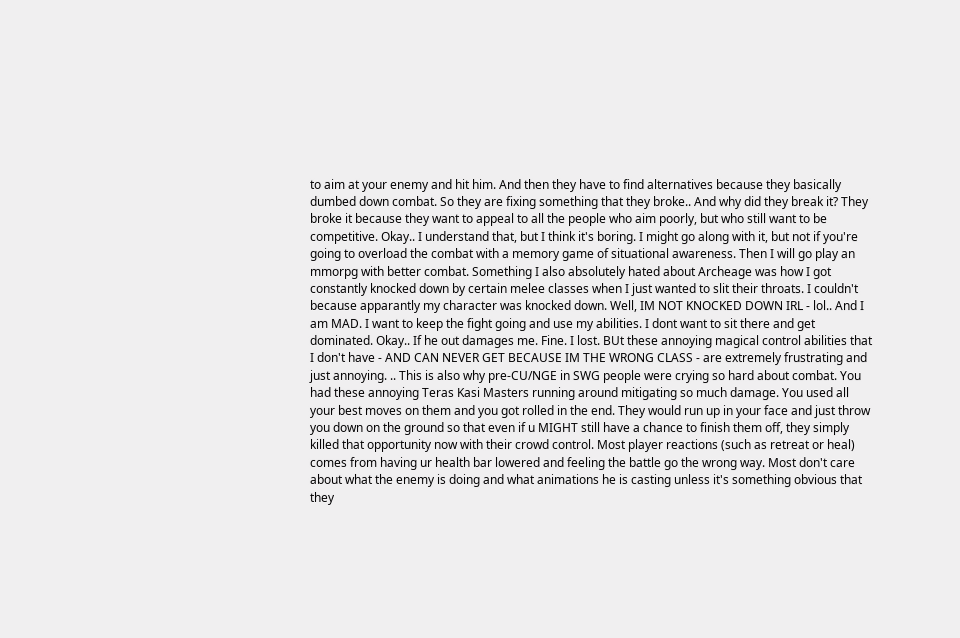to aim at your enemy and hit him. And then they have to find alternatives because they basically dumbed down combat. So they are fixing something that they broke.. And why did they break it? They broke it because they want to appeal to all the people who aim poorly, but who still want to be competitive. Okay.. I understand that, but I think it's boring. I might go along with it, but not if you're going to overload the combat with a memory game of situational awareness. Then I will go play an mmorpg with better combat. Something I also absolutely hated about Archeage was how I got constantly knocked down by certain melee classes when I just wanted to slit their throats. I couldn't because apparantly my character was knocked down. Well, IM NOT KNOCKED DOWN IRL - lol.. And I am MAD. I want to keep the fight going and use my abilities. I dont want to sit there and get dominated. Okay.. If he out damages me. Fine. I lost. BUt these annoying magical control abilities that I don't have - AND CAN NEVER GET BECAUSE IM THE WRONG CLASS - are extremely frustrating and just annoying. .. This is also why pre-CU/NGE in SWG people were crying so hard about combat. You had these annoying Teras Kasi Masters running around mitigating so much damage. You used all your best moves on them and you got rolled in the end. They would run up in your face and just throw you down on the ground so that even if u MIGHT still have a chance to finish them off, they simply killed that opportunity now with their crowd control. Most player reactions (such as retreat or heal) comes from having ur health bar lowered and feeling the battle go the wrong way. Most don't care about what the enemy is doing and what animations he is casting unless it's something obvious that they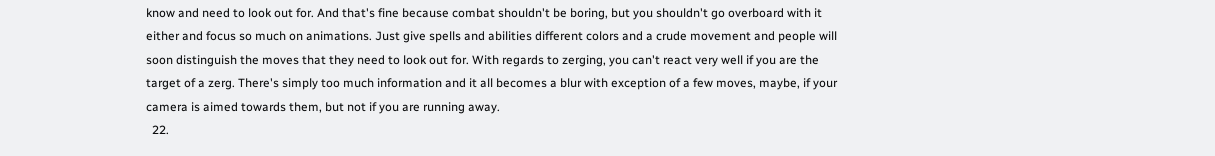know and need to look out for. And that's fine because combat shouldn't be boring, but you shouldn't go overboard with it either and focus so much on animations. Just give spells and abilities different colors and a crude movement and people will soon distinguish the moves that they need to look out for. With regards to zerging, you can't react very well if you are the target of a zerg. There's simply too much information and it all becomes a blur with exception of a few moves, maybe, if your camera is aimed towards them, but not if you are running away.
  22.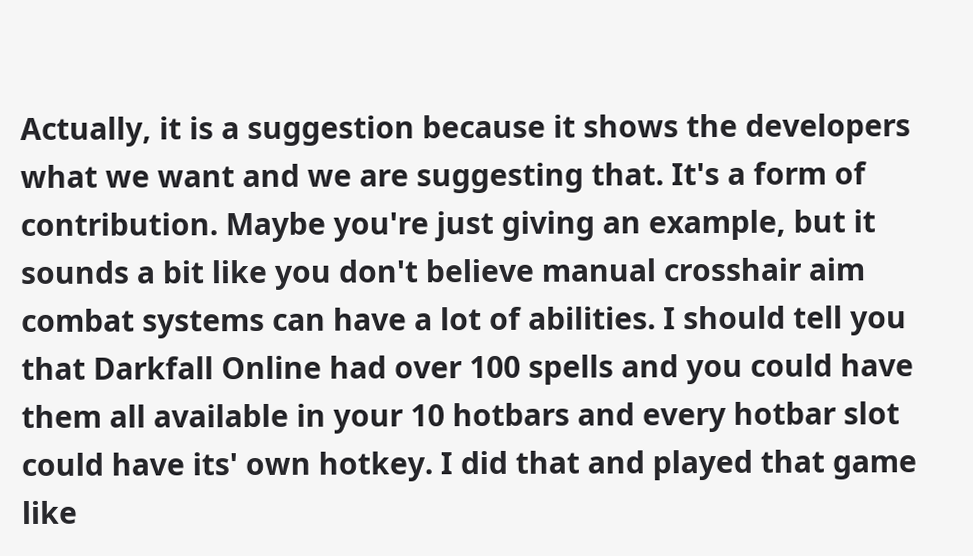Actually, it is a suggestion because it shows the developers what we want and we are suggesting that. It's a form of contribution. Maybe you're just giving an example, but it sounds a bit like you don't believe manual crosshair aim combat systems can have a lot of abilities. I should tell you that Darkfall Online had over 100 spells and you could have them all available in your 10 hotbars and every hotbar slot could have its' own hotkey. I did that and played that game like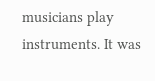musicians play instruments. It was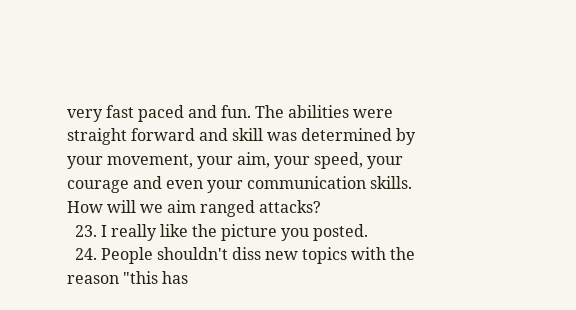very fast paced and fun. The abilities were straight forward and skill was determined by your movement, your aim, your speed, your courage and even your communication skills. How will we aim ranged attacks?
  23. I really like the picture you posted.
  24. People shouldn't diss new topics with the reason "this has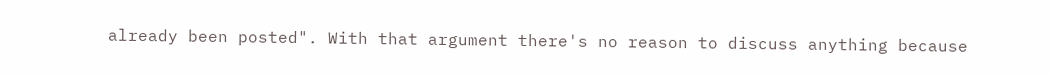already been posted". With that argument there's no reason to discuss anything because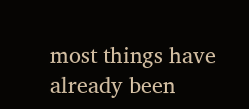most things have already been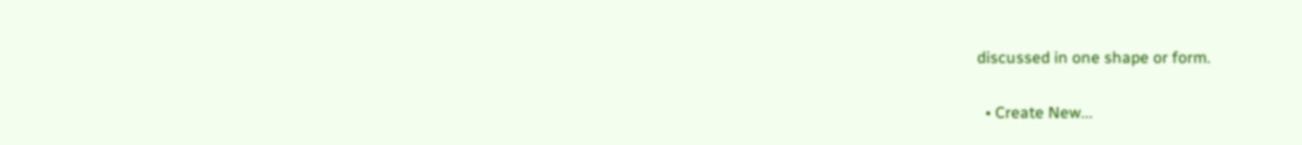discussed in one shape or form.

  • Create New...